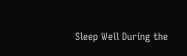Sleep Well During the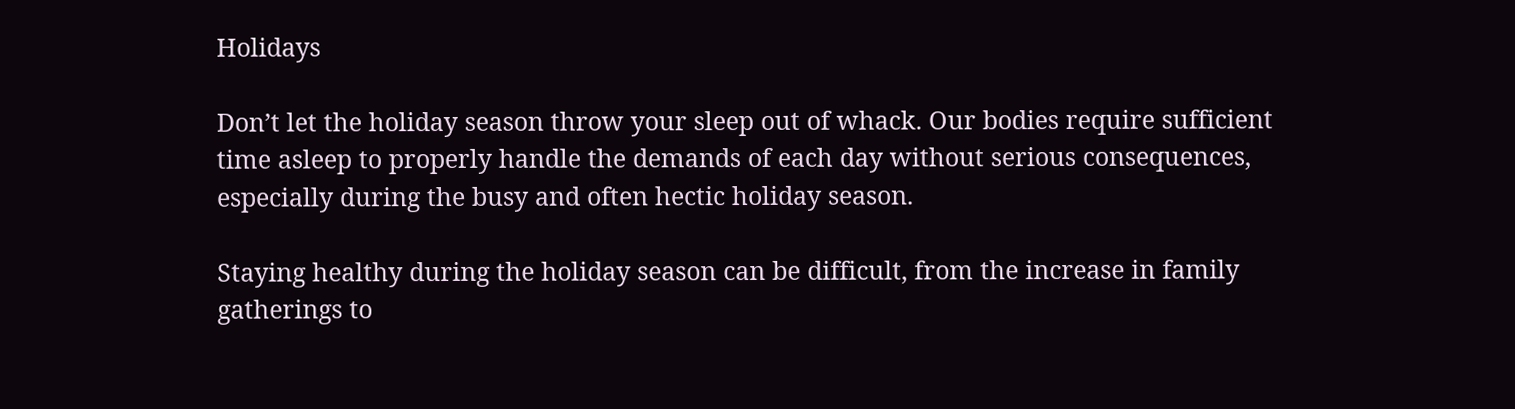Holidays

Don’t let the holiday season throw your sleep out of whack. Our bodies require sufficient time asleep to properly handle the demands of each day without serious consequences, especially during the busy and often hectic holiday season.

Staying healthy during the holiday season can be difficult, from the increase in family gatherings to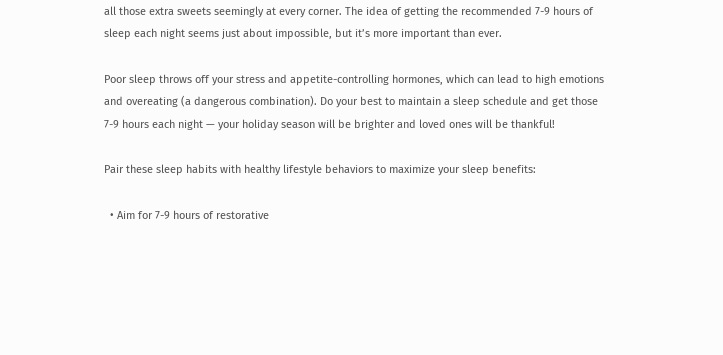all those extra sweets seemingly at every corner. The idea of getting the recommended 7-9 hours of sleep each night seems just about impossible, but it’s more important than ever.

Poor sleep throws off your stress and appetite-controlling hormones, which can lead to high emotions and overeating (a dangerous combination). Do your best to maintain a sleep schedule and get those 7-9 hours each night — your holiday season will be brighter and loved ones will be thankful!

Pair these sleep habits with healthy lifestyle behaviors to maximize your sleep benefits:

  • Aim for 7-9 hours of restorative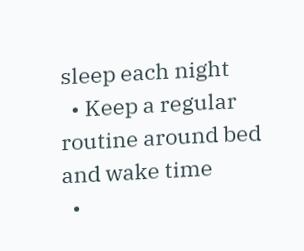sleep each night
  • Keep a regular routine around bed and wake time
  •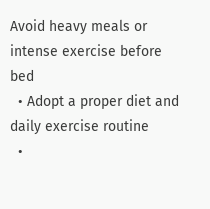Avoid heavy meals or intense exercise before bed
  • Adopt a proper diet and daily exercise routine
  •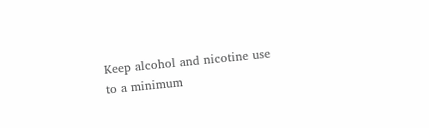Keep alcohol and nicotine use to a minimum